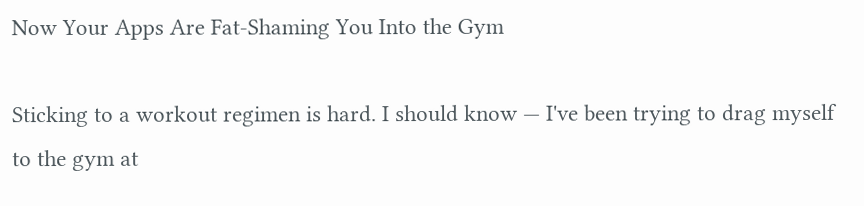Now Your Apps Are Fat-Shaming You Into the Gym

Sticking to a workout regimen is hard. I should know — I've been trying to drag myself to the gym at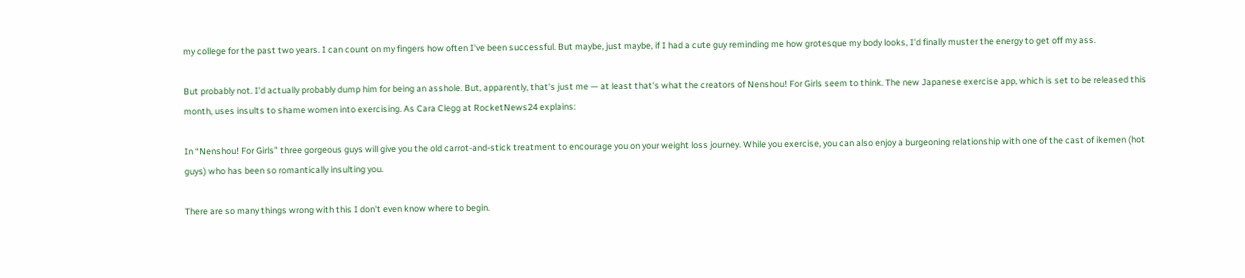my college for the past two years. I can count on my fingers how often I've been successful. But maybe, just maybe, if I had a cute guy reminding me how grotesque my body looks, I'd finally muster the energy to get off my ass.

But probably not. I'd actually probably dump him for being an asshole. But, apparently, that's just me — at least that's what the creators of Nenshou! For Girls seem to think. The new Japanese exercise app, which is set to be released this month, uses insults to shame women into exercising. As Cara Clegg at RocketNews24 explains:

In “Nenshou! For Girls” three gorgeous guys will give you the old carrot-and-stick treatment to encourage you on your weight loss journey. While you exercise, you can also enjoy a burgeoning relationship with one of the cast of ikemen (hot guys) who has been so romantically insulting you.

There are so many things wrong with this I don't even know where to begin.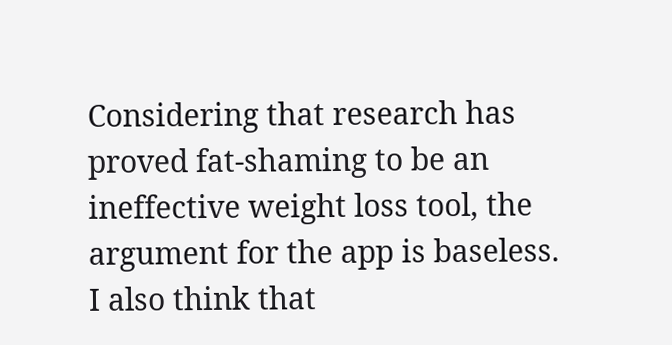Considering that research has proved fat-shaming to be an ineffective weight loss tool, the argument for the app is baseless. I also think that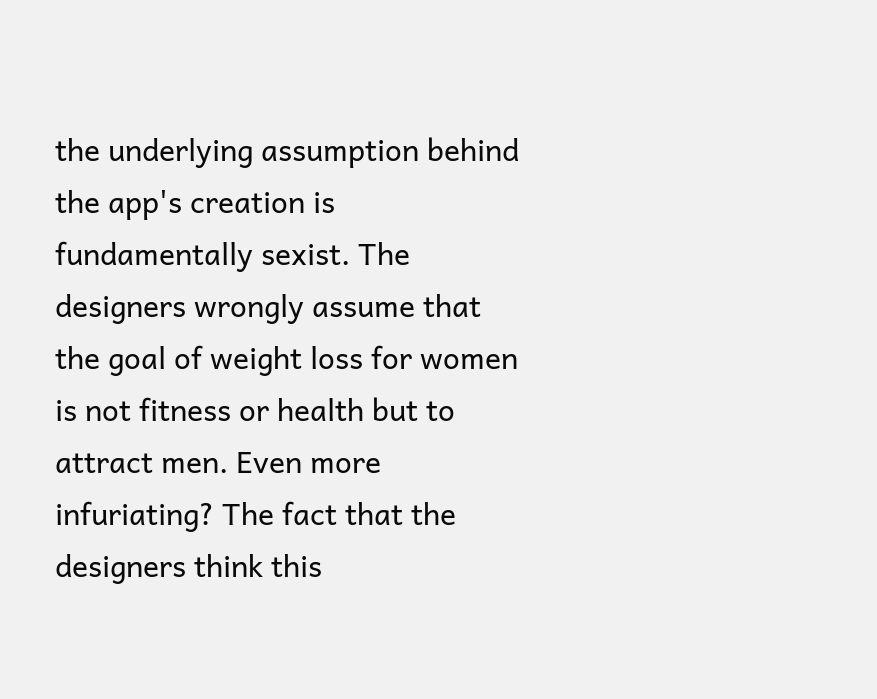the underlying assumption behind the app's creation is fundamentally sexist. The designers wrongly assume that the goal of weight loss for women is not fitness or health but to attract men. Even more infuriating? The fact that the designers think this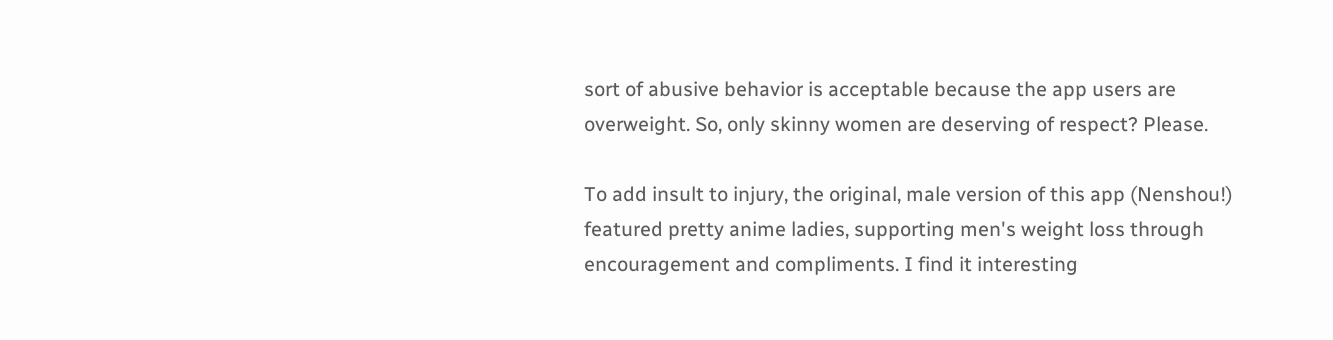sort of abusive behavior is acceptable because the app users are overweight. So, only skinny women are deserving of respect? Please.

To add insult to injury, the original, male version of this app (Nenshou!) featured pretty anime ladies, supporting men's weight loss through encouragement and compliments. I find it interesting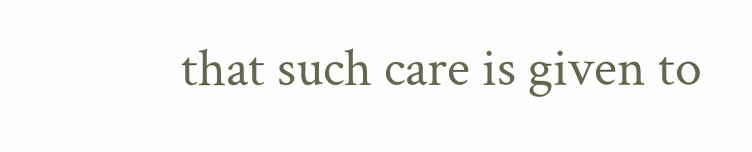that such care is given to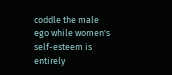coddle the male ego while women's self-esteem is entirely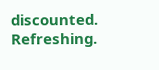discounted. Refreshing.